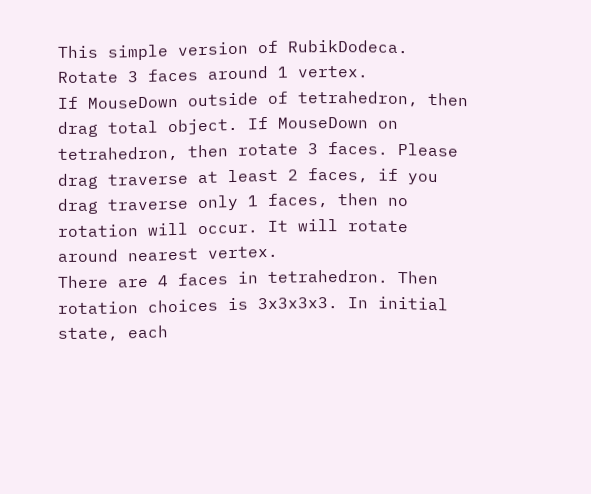This simple version of RubikDodeca. Rotate 3 faces around 1 vertex.
If MouseDown outside of tetrahedron, then drag total object. If MouseDown on tetrahedron, then rotate 3 faces. Please drag traverse at least 2 faces, if you drag traverse only 1 faces, then no rotation will occur. It will rotate around nearest vertex.
There are 4 faces in tetrahedron. Then rotation choices is 3x3x3x3. In initial state, each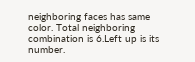neighboring faces has same color. Total neighboring combination is 6.Left up is its number.